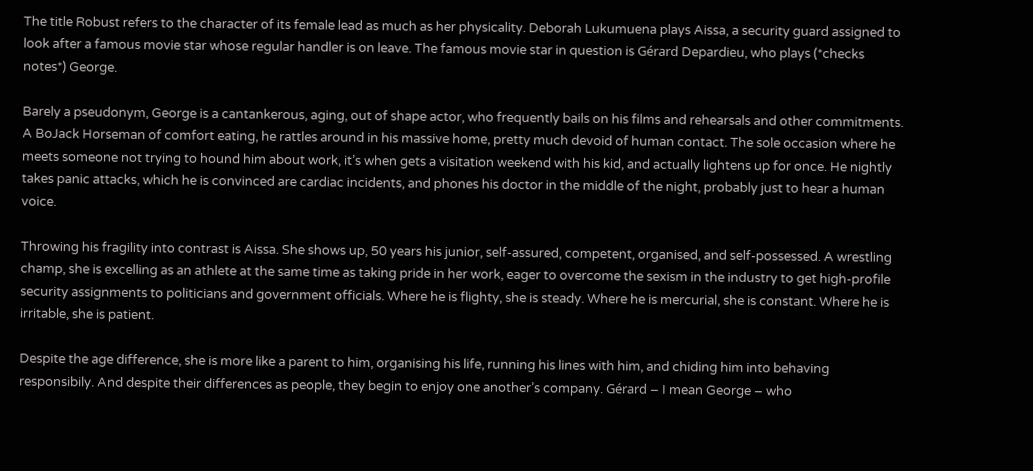The title Robust refers to the character of its female lead as much as her physicality. Deborah Lukumuena plays Aissa, a security guard assigned to look after a famous movie star whose regular handler is on leave. The famous movie star in question is Gérard Depardieu, who plays (*checks notes*) George.

Barely a pseudonym, George is a cantankerous, aging, out of shape actor, who frequently bails on his films and rehearsals and other commitments. A BoJack Horseman of comfort eating, he rattles around in his massive home, pretty much devoid of human contact. The sole occasion where he meets someone not trying to hound him about work, it’s when gets a visitation weekend with his kid, and actually lightens up for once. He nightly takes panic attacks, which he is convinced are cardiac incidents, and phones his doctor in the middle of the night, probably just to hear a human voice.

Throwing his fragility into contrast is Aissa. She shows up, 50 years his junior, self-assured, competent, organised, and self-possessed. A wrestling champ, she is excelling as an athlete at the same time as taking pride in her work, eager to overcome the sexism in the industry to get high-profile security assignments to politicians and government officials. Where he is flighty, she is steady. Where he is mercurial, she is constant. Where he is irritable, she is patient.

Despite the age difference, she is more like a parent to him, organising his life, running his lines with him, and chiding him into behaving responsibily. And despite their differences as people, they begin to enjoy one another’s company. Gérard – I mean George – who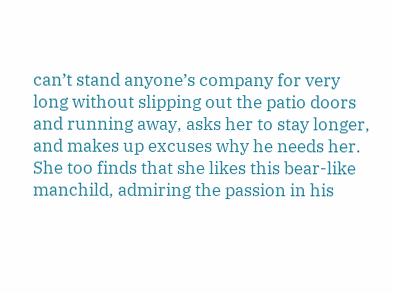can’t stand anyone’s company for very long without slipping out the patio doors and running away, asks her to stay longer, and makes up excuses why he needs her. She too finds that she likes this bear-like manchild, admiring the passion in his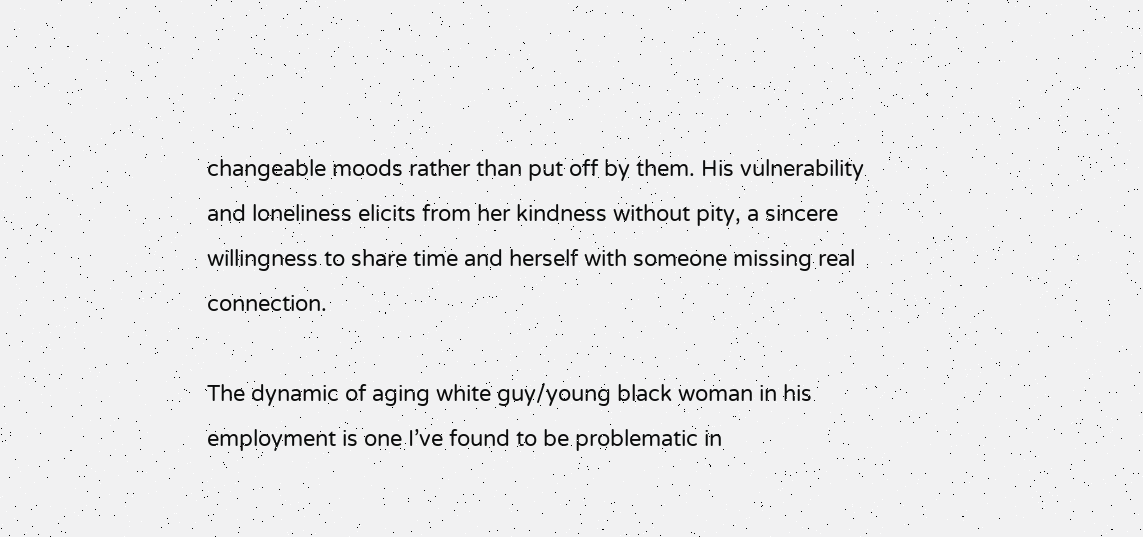changeable moods rather than put off by them. His vulnerability and loneliness elicits from her kindness without pity, a sincere willingness to share time and herself with someone missing real connection.

The dynamic of aging white guy/young black woman in his employment is one I’ve found to be problematic in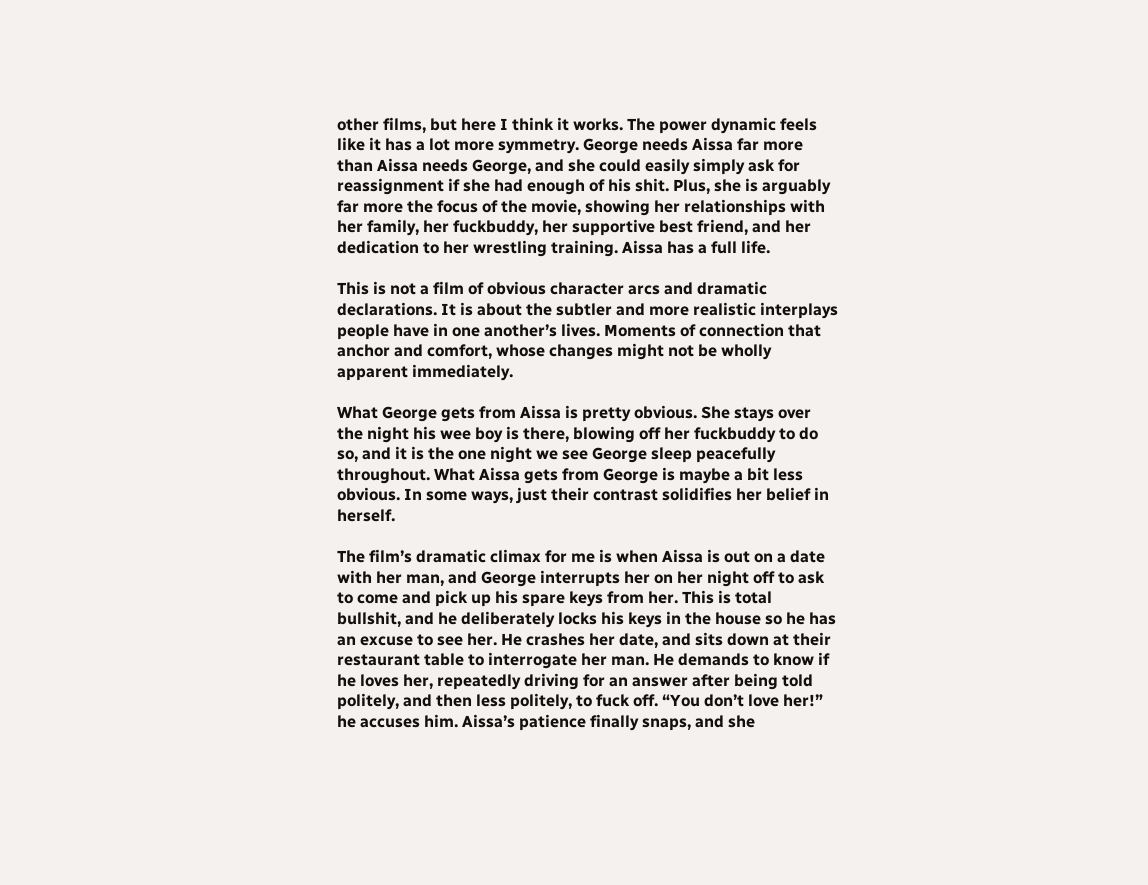other films, but here I think it works. The power dynamic feels like it has a lot more symmetry. George needs Aissa far more than Aissa needs George, and she could easily simply ask for reassignment if she had enough of his shit. Plus, she is arguably far more the focus of the movie, showing her relationships with her family, her fuckbuddy, her supportive best friend, and her dedication to her wrestling training. Aissa has a full life.

This is not a film of obvious character arcs and dramatic declarations. It is about the subtler and more realistic interplays people have in one another’s lives. Moments of connection that anchor and comfort, whose changes might not be wholly apparent immediately.

What George gets from Aissa is pretty obvious. She stays over the night his wee boy is there, blowing off her fuckbuddy to do so, and it is the one night we see George sleep peacefully throughout. What Aissa gets from George is maybe a bit less obvious. In some ways, just their contrast solidifies her belief in herself.

The film’s dramatic climax for me is when Aissa is out on a date with her man, and George interrupts her on her night off to ask to come and pick up his spare keys from her. This is total bullshit, and he deliberately locks his keys in the house so he has an excuse to see her. He crashes her date, and sits down at their restaurant table to interrogate her man. He demands to know if he loves her, repeatedly driving for an answer after being told politely, and then less politely, to fuck off. “You don’t love her!” he accuses him. Aissa’s patience finally snaps, and she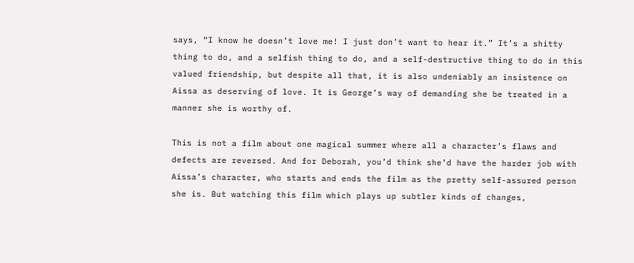says, “I know he doesn’t love me! I just don’t want to hear it.” It’s a shitty thing to do, and a selfish thing to do, and a self-destructive thing to do in this valued friendship, but despite all that, it is also undeniably an insistence on Aissa as deserving of love. It is George’s way of demanding she be treated in a manner she is worthy of.

This is not a film about one magical summer where all a character’s flaws and defects are reversed. And for Deborah, you’d think she’d have the harder job with Aissa’s character, who starts and ends the film as the pretty self-assured person she is. But watching this film which plays up subtler kinds of changes,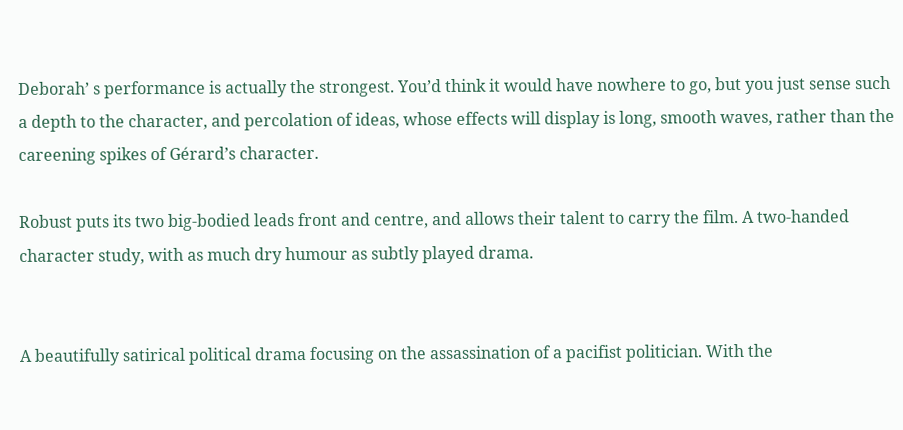Deborah’ s performance is actually the strongest. You’d think it would have nowhere to go, but you just sense such a depth to the character, and percolation of ideas, whose effects will display is long, smooth waves, rather than the careening spikes of Gérard’s character.

Robust puts its two big-bodied leads front and centre, and allows their talent to carry the film. A two-handed character study, with as much dry humour as subtly played drama.


A beautifully satirical political drama focusing on the assassination of a pacifist politician. With the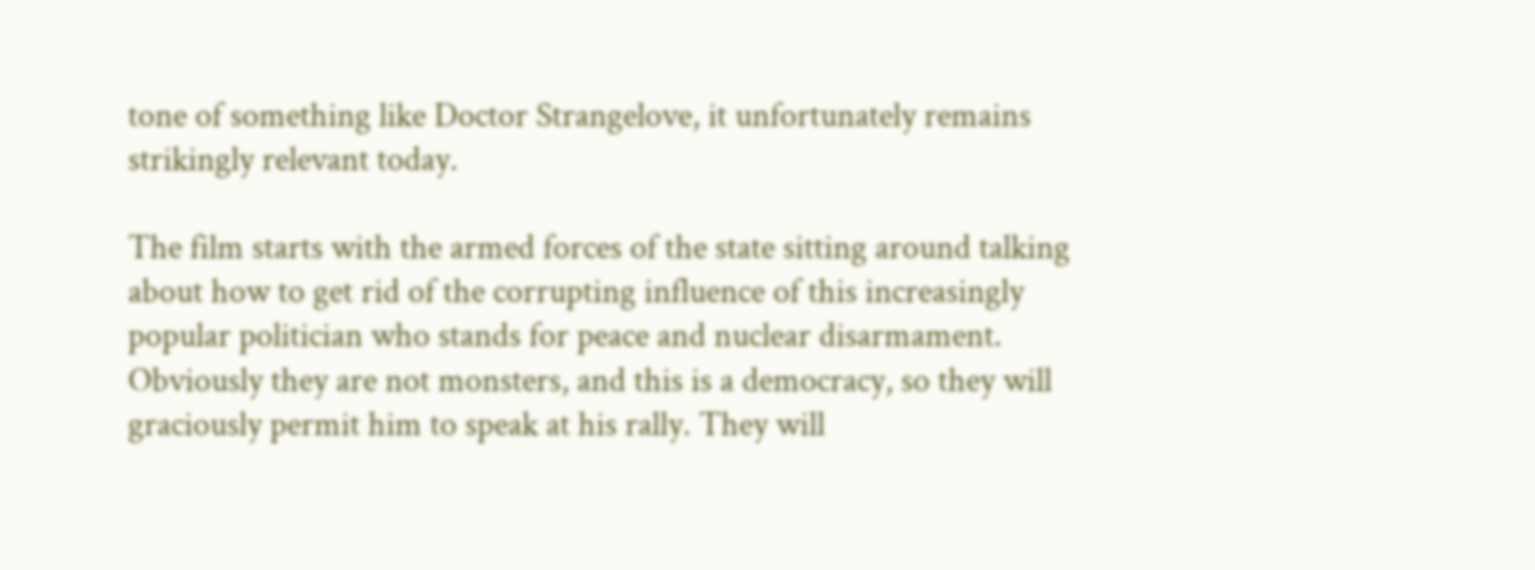tone of something like Doctor Strangelove, it unfortunately remains strikingly relevant today.

The film starts with the armed forces of the state sitting around talking about how to get rid of the corrupting influence of this increasingly popular politician who stands for peace and nuclear disarmament. Obviously they are not monsters, and this is a democracy, so they will graciously permit him to speak at his rally. They will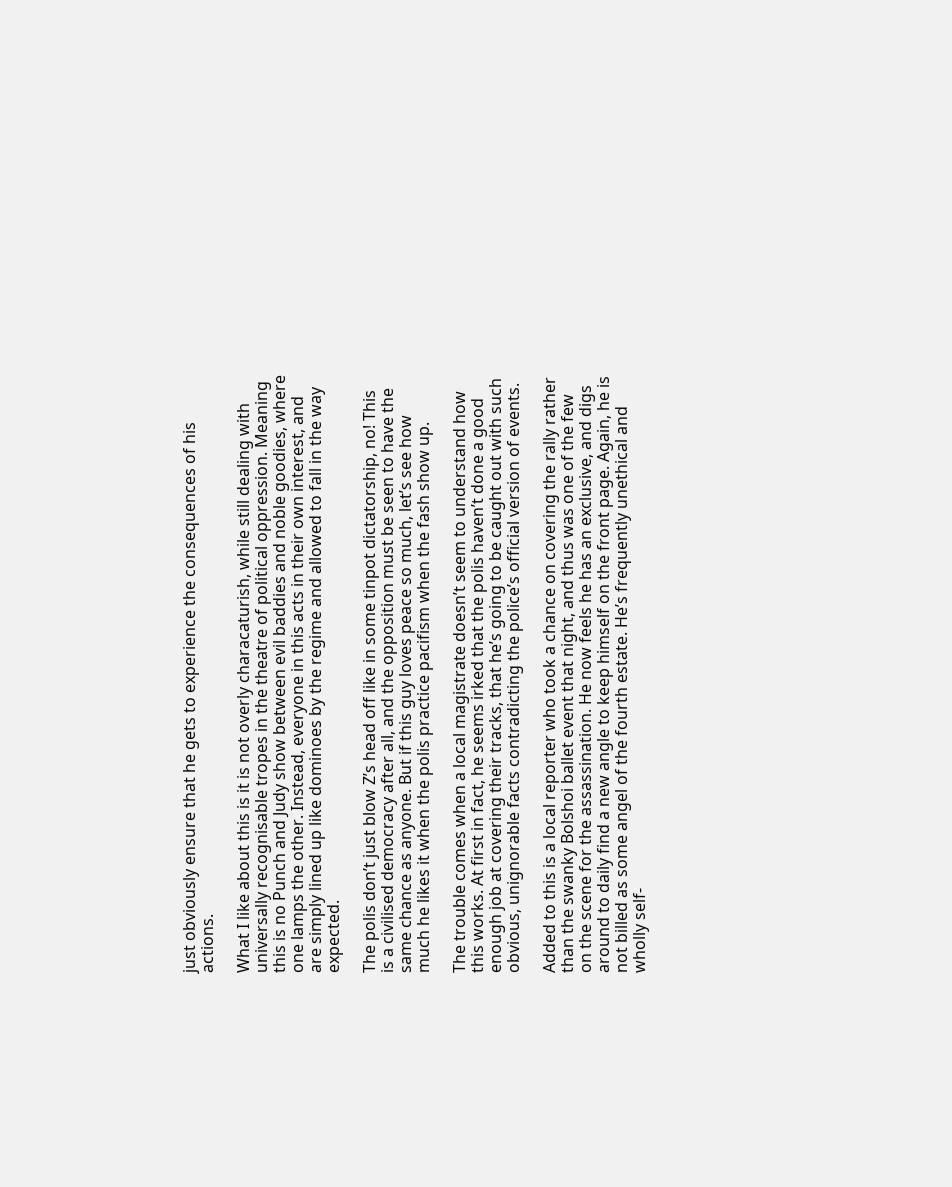just obviously ensure that he gets to experience the consequences of his actions.

What I like about this is it is not overly characaturish, while still dealing with universally recognisable tropes in the theatre of political oppression. Meaning this is no Punch and Judy show between evil baddies and noble goodies, where one lamps the other. Instead, everyone in this acts in their own interest, and are simply lined up like dominoes by the regime and allowed to fall in the way expected.

The polis don’t just blow Z’s head off like in some tinpot dictatorship, no! This is a civilised democracy after all, and the opposition must be seen to have the same chance as anyone. But if this guy loves peace so much, let’s see how much he likes it when the polis practice pacifism when the fash show up.

The trouble comes when a local magistrate doesn’t seem to understand how this works. At first in fact, he seems irked that the polis haven’t done a good enough job at covering their tracks, that he’s going to be caught out with such obvious, unignorable facts contradicting the police’s official version of events.

Added to this is a local reporter who took a chance on covering the rally rather than the swanky Bolshoi ballet event that night, and thus was one of the few on the scene for the assassination. He now feels he has an exclusive, and digs around to daily find a new angle to keep himself on the front page. Again, he is not billed as some angel of the fourth estate. He’s frequently unethical and wholly self-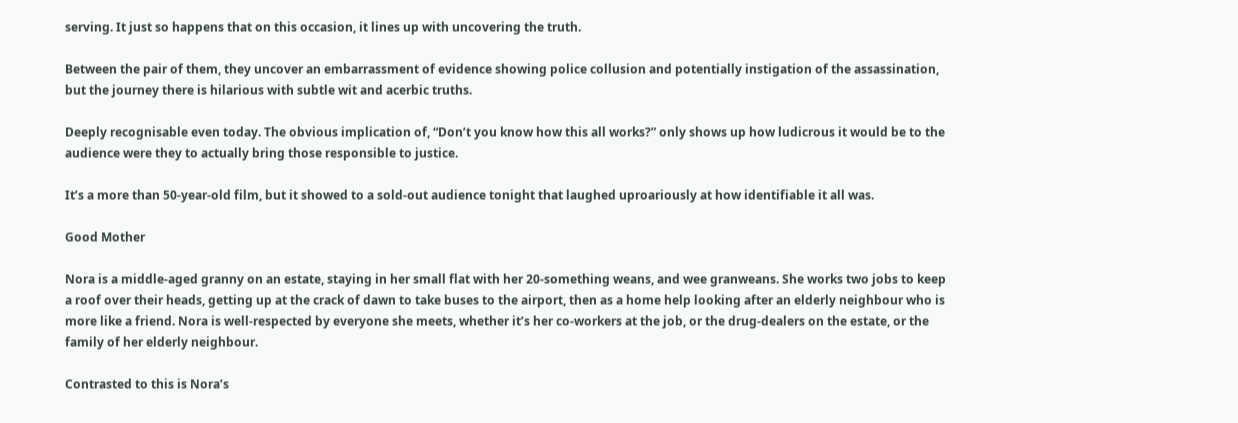serving. It just so happens that on this occasion, it lines up with uncovering the truth.

Between the pair of them, they uncover an embarrassment of evidence showing police collusion and potentially instigation of the assassination, but the journey there is hilarious with subtle wit and acerbic truths.

Deeply recognisable even today. The obvious implication of, “Don’t you know how this all works?” only shows up how ludicrous it would be to the audience were they to actually bring those responsible to justice.

It’s a more than 50-year-old film, but it showed to a sold-out audience tonight that laughed uproariously at how identifiable it all was.

Good Mother

Nora is a middle-aged granny on an estate, staying in her small flat with her 20-something weans, and wee granweans. She works two jobs to keep a roof over their heads, getting up at the crack of dawn to take buses to the airport, then as a home help looking after an elderly neighbour who is more like a friend. Nora is well-respected by everyone she meets, whether it’s her co-workers at the job, or the drug-dealers on the estate, or the family of her elderly neighbour.

Contrasted to this is Nora’s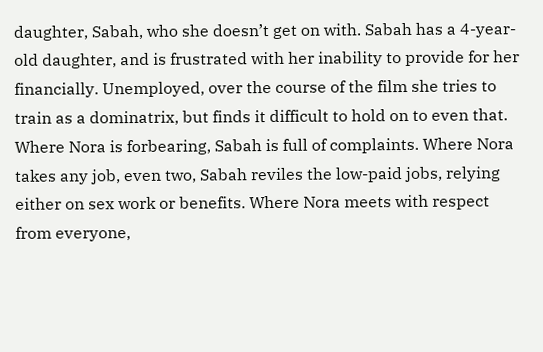daughter, Sabah, who she doesn’t get on with. Sabah has a 4-year-old daughter, and is frustrated with her inability to provide for her financially. Unemployed, over the course of the film she tries to train as a dominatrix, but finds it difficult to hold on to even that. Where Nora is forbearing, Sabah is full of complaints. Where Nora takes any job, even two, Sabah reviles the low-paid jobs, relying either on sex work or benefits. Where Nora meets with respect from everyone,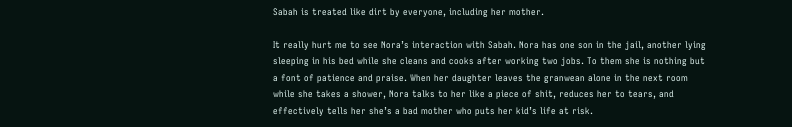Sabah is treated like dirt by everyone, including her mother.

It really hurt me to see Nora’s interaction with Sabah. Nora has one son in the jail, another lying sleeping in his bed while she cleans and cooks after working two jobs. To them she is nothing but a font of patience and praise. When her daughter leaves the granwean alone in the next room while she takes a shower, Nora talks to her like a piece of shit, reduces her to tears, and effectively tells her she’s a bad mother who puts her kid’s life at risk.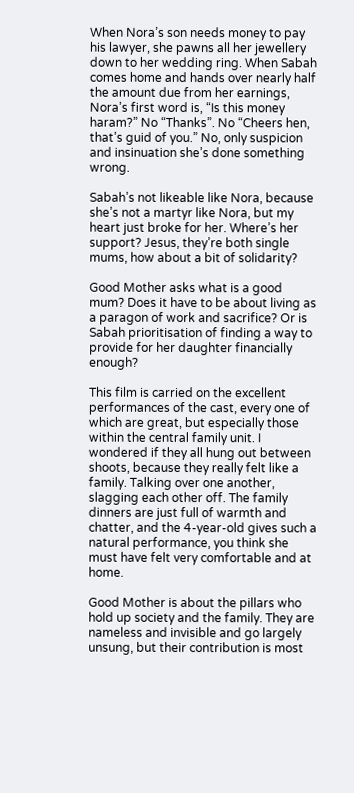When Nora’s son needs money to pay his lawyer, she pawns all her jewellery down to her wedding ring. When Sabah comes home and hands over nearly half the amount due from her earnings, Nora’s first word is, “Is this money haram?” No “Thanks”. No “Cheers hen, that’s guid of you.” No, only suspicion and insinuation she’s done something wrong.

Sabah’s not likeable like Nora, because she’s not a martyr like Nora, but my heart just broke for her. Where’s her support? Jesus, they’re both single mums, how about a bit of solidarity?

Good Mother asks what is a good mum? Does it have to be about living as a paragon of work and sacrifice? Or is Sabah prioritisation of finding a way to provide for her daughter financially enough?

This film is carried on the excellent performances of the cast, every one of which are great, but especially those within the central family unit. I wondered if they all hung out between shoots, because they really felt like a family. Talking over one another, slagging each other off. The family dinners are just full of warmth and chatter, and the 4-year-old gives such a natural performance, you think she must have felt very comfortable and at home.

Good Mother is about the pillars who hold up society and the family. They are nameless and invisible and go largely unsung, but their contribution is most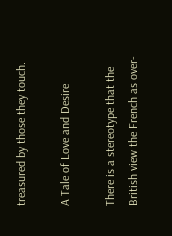treasured by those they touch.

A Tale of Love and Desire

There is a stereotype that the British view the French as over-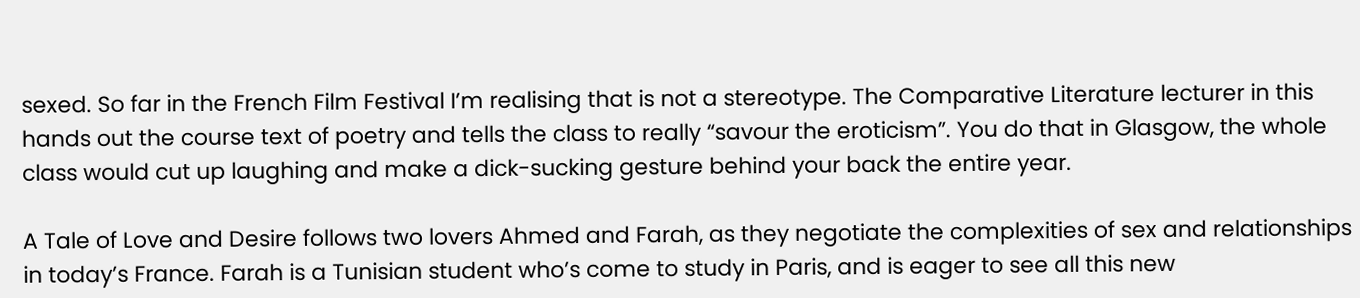sexed. So far in the French Film Festival I’m realising that is not a stereotype. The Comparative Literature lecturer in this hands out the course text of poetry and tells the class to really “savour the eroticism”. You do that in Glasgow, the whole class would cut up laughing and make a dick-sucking gesture behind your back the entire year.

A Tale of Love and Desire follows two lovers Ahmed and Farah, as they negotiate the complexities of sex and relationships in today’s France. Farah is a Tunisian student who’s come to study in Paris, and is eager to see all this new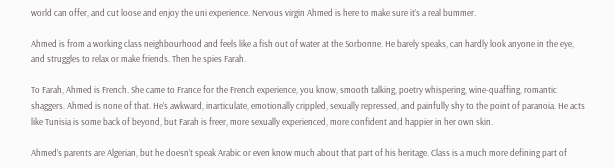world can offer, and cut loose and enjoy the uni experience. Nervous virgin Ahmed is here to make sure it’s a real bummer.

Ahmed is from a working class neighbourhood and feels like a fish out of water at the Sorbonne. He barely speaks, can hardly look anyone in the eye, and struggles to relax or make friends. Then he spies Farah.

To Farah, Ahmed is French. She came to France for the French experience, you know, smooth talking, poetry whispering, wine-quaffing, romantic shaggers. Ahmed is none of that. He’s awkward, inarticulate, emotionally crippled, sexually repressed, and painfully shy to the point of paranoia. He acts like Tunisia is some back of beyond, but Farah is freer, more sexually experienced, more confident and happier in her own skin.

Ahmed’s parents are Algerian, but he doesn’t speak Arabic or even know much about that part of his heritage. Class is a much more defining part of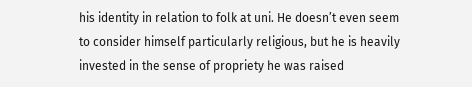his identity in relation to folk at uni. He doesn’t even seem to consider himself particularly religious, but he is heavily invested in the sense of propriety he was raised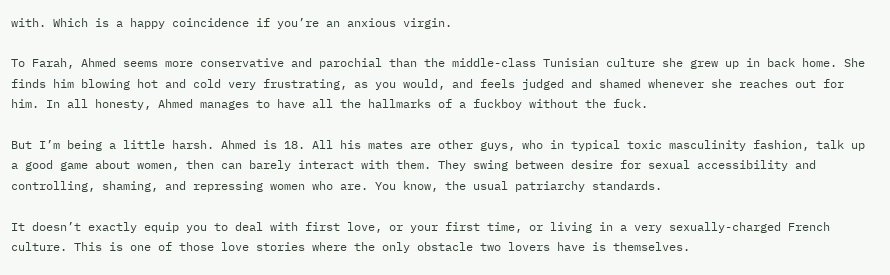with. Which is a happy coincidence if you’re an anxious virgin.

To Farah, Ahmed seems more conservative and parochial than the middle-class Tunisian culture she grew up in back home. She finds him blowing hot and cold very frustrating, as you would, and feels judged and shamed whenever she reaches out for him. In all honesty, Ahmed manages to have all the hallmarks of a fuckboy without the fuck.

But I’m being a little harsh. Ahmed is 18. All his mates are other guys, who in typical toxic masculinity fashion, talk up a good game about women, then can barely interact with them. They swing between desire for sexual accessibility and controlling, shaming, and repressing women who are. You know, the usual patriarchy standards.

It doesn’t exactly equip you to deal with first love, or your first time, or living in a very sexually-charged French culture. This is one of those love stories where the only obstacle two lovers have is themselves.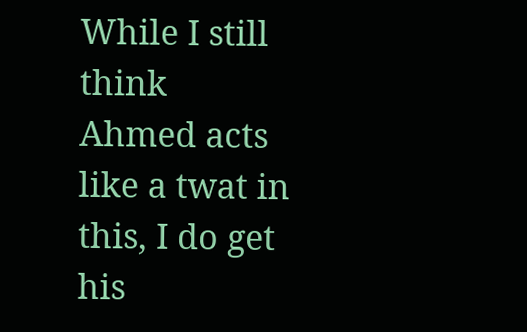While I still think Ahmed acts like a twat in this, I do get his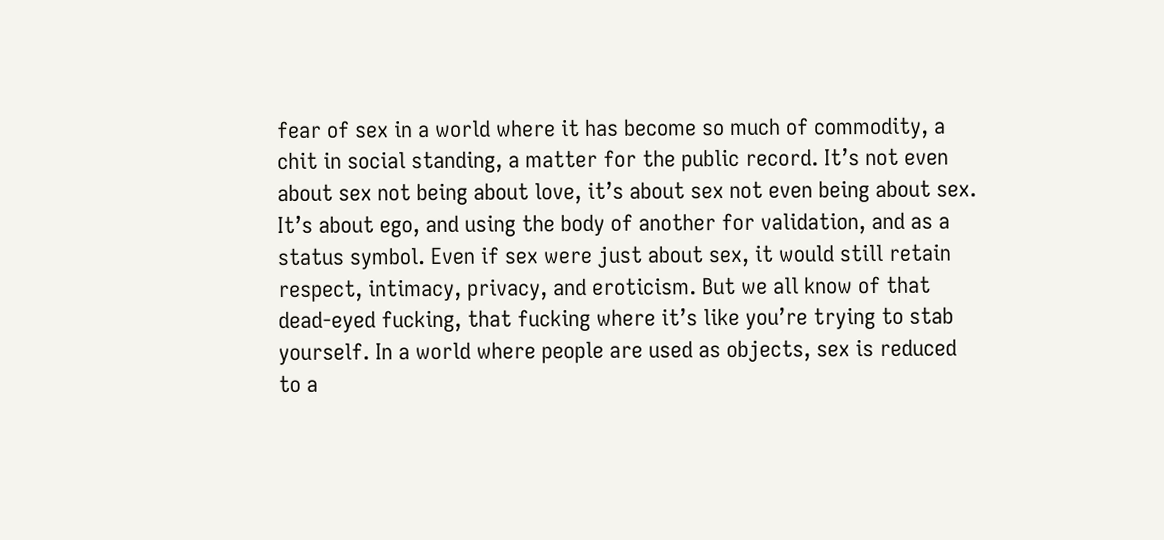fear of sex in a world where it has become so much of commodity, a chit in social standing, a matter for the public record. It’s not even about sex not being about love, it’s about sex not even being about sex. It’s about ego, and using the body of another for validation, and as a status symbol. Even if sex were just about sex, it would still retain respect, intimacy, privacy, and eroticism. But we all know of that dead-eyed fucking, that fucking where it’s like you’re trying to stab yourself. In a world where people are used as objects, sex is reduced to a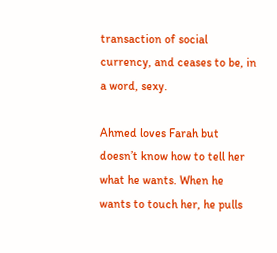transaction of social currency, and ceases to be, in a word, sexy.

Ahmed loves Farah but doesn’t know how to tell her what he wants. When he wants to touch her, he pulls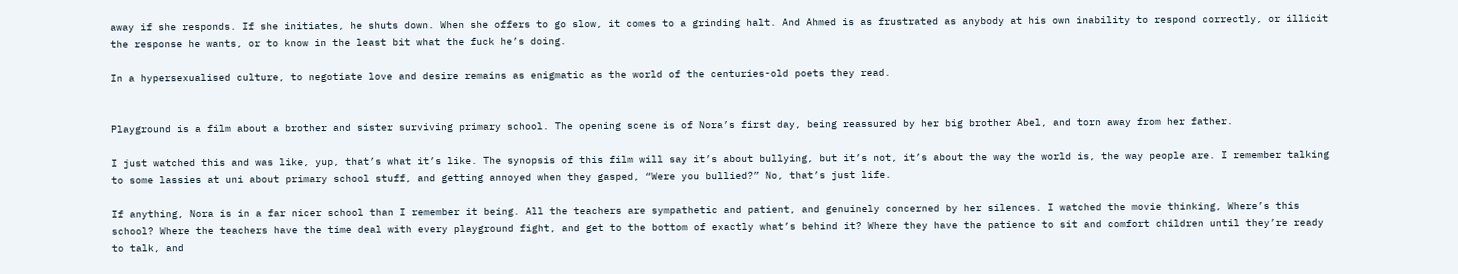away if she responds. If she initiates, he shuts down. When she offers to go slow, it comes to a grinding halt. And Ahmed is as frustrated as anybody at his own inability to respond correctly, or illicit the response he wants, or to know in the least bit what the fuck he’s doing.

In a hypersexualised culture, to negotiate love and desire remains as enigmatic as the world of the centuries-old poets they read.


Playground is a film about a brother and sister surviving primary school. The opening scene is of Nora’s first day, being reassured by her big brother Abel, and torn away from her father.

I just watched this and was like, yup, that’s what it’s like. The synopsis of this film will say it’s about bullying, but it’s not, it’s about the way the world is, the way people are. I remember talking to some lassies at uni about primary school stuff, and getting annoyed when they gasped, “Were you bullied?” No, that’s just life.

If anything, Nora is in a far nicer school than I remember it being. All the teachers are sympathetic and patient, and genuinely concerned by her silences. I watched the movie thinking, Where’s this school? Where the teachers have the time deal with every playground fight, and get to the bottom of exactly what’s behind it? Where they have the patience to sit and comfort children until they’re ready to talk, and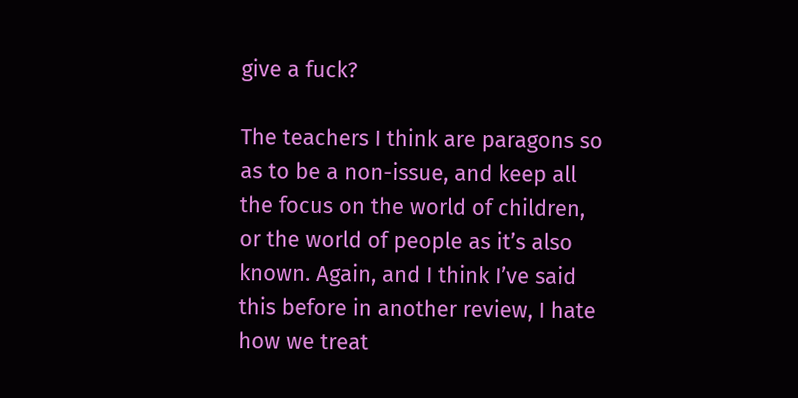give a fuck?

The teachers I think are paragons so as to be a non-issue, and keep all the focus on the world of children, or the world of people as it’s also known. Again, and I think I’ve said this before in another review, I hate how we treat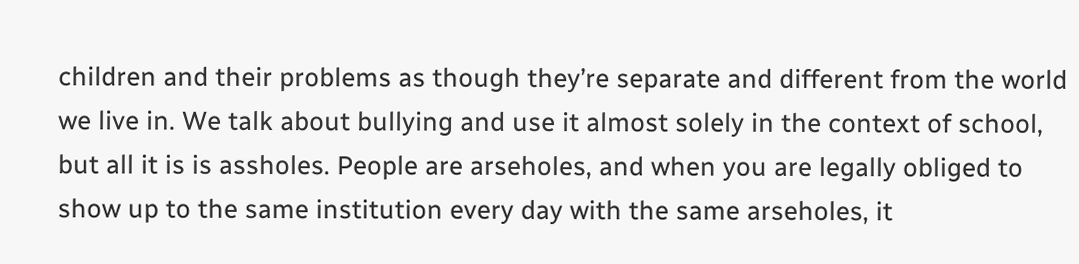children and their problems as though they’re separate and different from the world we live in. We talk about bullying and use it almost solely in the context of school, but all it is is assholes. People are arseholes, and when you are legally obliged to show up to the same institution every day with the same arseholes, it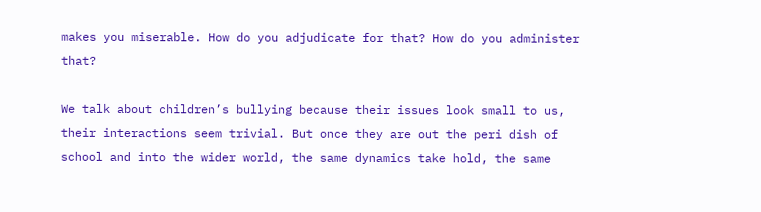makes you miserable. How do you adjudicate for that? How do you administer that?

We talk about children’s bullying because their issues look small to us, their interactions seem trivial. But once they are out the peri dish of school and into the wider world, the same dynamics take hold, the same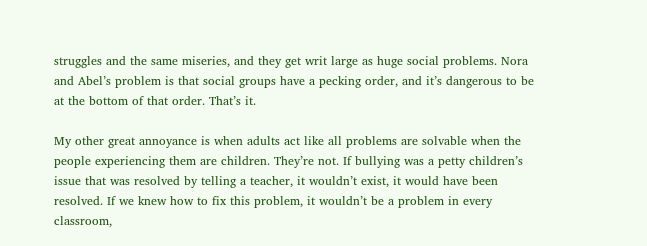struggles and the same miseries, and they get writ large as huge social problems. Nora and Abel’s problem is that social groups have a pecking order, and it’s dangerous to be at the bottom of that order. That’s it.

My other great annoyance is when adults act like all problems are solvable when the people experiencing them are children. They’re not. If bullying was a petty children’s issue that was resolved by telling a teacher, it wouldn’t exist, it would have been resolved. If we knew how to fix this problem, it wouldn’t be a problem in every classroom,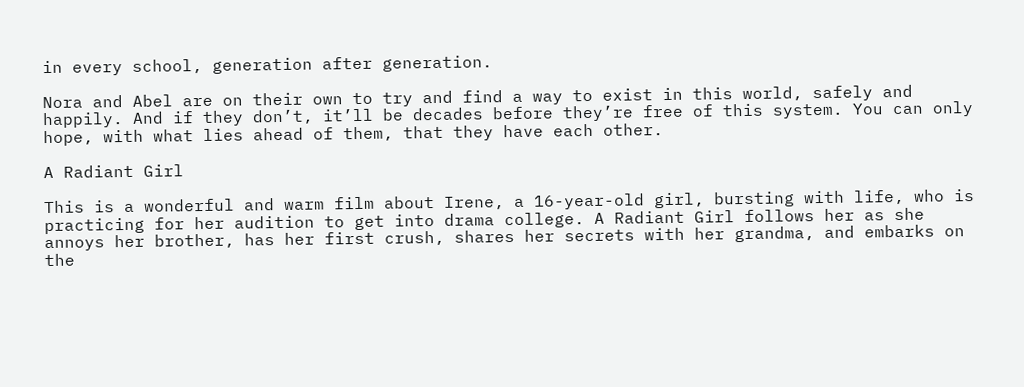in every school, generation after generation.

Nora and Abel are on their own to try and find a way to exist in this world, safely and happily. And if they don’t, it’ll be decades before they’re free of this system. You can only hope, with what lies ahead of them, that they have each other.

A Radiant Girl

This is a wonderful and warm film about Irene, a 16-year-old girl, bursting with life, who is practicing for her audition to get into drama college. A Radiant Girl follows her as she annoys her brother, has her first crush, shares her secrets with her grandma, and embarks on the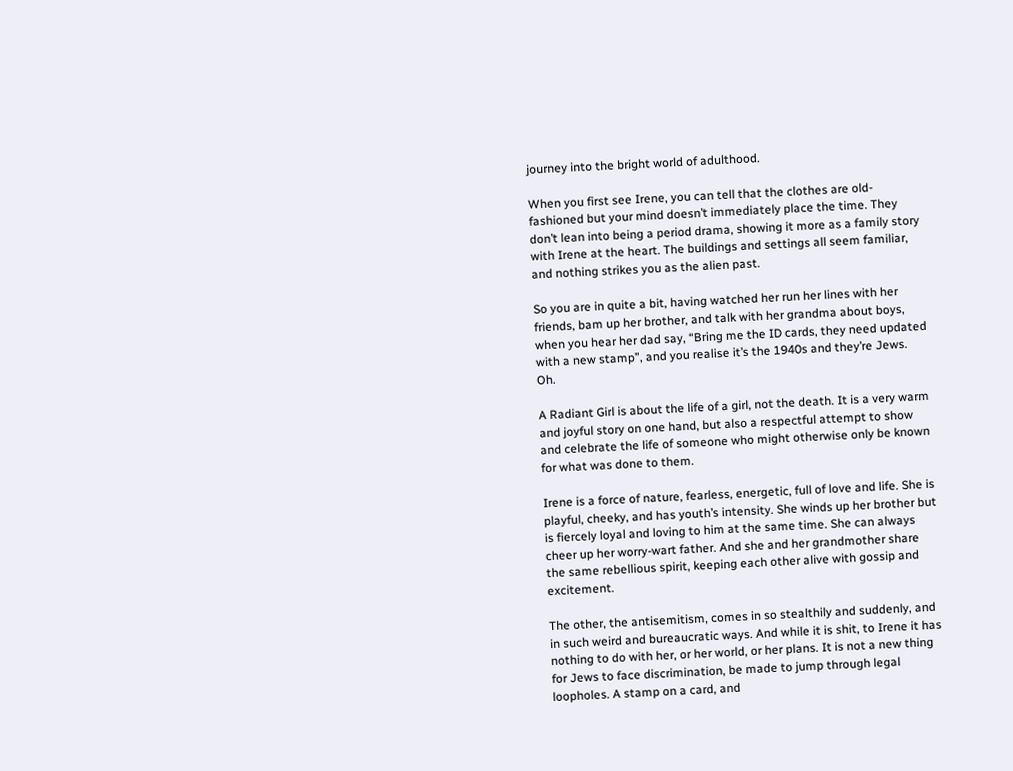journey into the bright world of adulthood.

When you first see Irene, you can tell that the clothes are old-fashioned but your mind doesn’t immediately place the time. They don’t lean into being a period drama, showing it more as a family story with Irene at the heart. The buildings and settings all seem familiar, and nothing strikes you as the alien past.

So you are in quite a bit, having watched her run her lines with her friends, bam up her brother, and talk with her grandma about boys, when you hear her dad say, “Bring me the ID cards, they need updated with a new stamp”, and you realise it’s the 1940s and they’re Jews. Oh.

A Radiant Girl is about the life of a girl, not the death. It is a very warm and joyful story on one hand, but also a respectful attempt to show and celebrate the life of someone who might otherwise only be known for what was done to them.

Irene is a force of nature, fearless, energetic, full of love and life. She is playful, cheeky, and has youth’s intensity. She winds up her brother but is fiercely loyal and loving to him at the same time. She can always cheer up her worry-wart father. And she and her grandmother share the same rebellious spirit, keeping each other alive with gossip and excitement.

The other, the antisemitism, comes in so stealthily and suddenly, and in such weird and bureaucratic ways. And while it is shit, to Irene it has nothing to do with her, or her world, or her plans. It is not a new thing for Jews to face discrimination, be made to jump through legal loopholes. A stamp on a card, and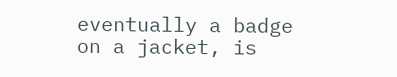eventually a badge on a jacket, is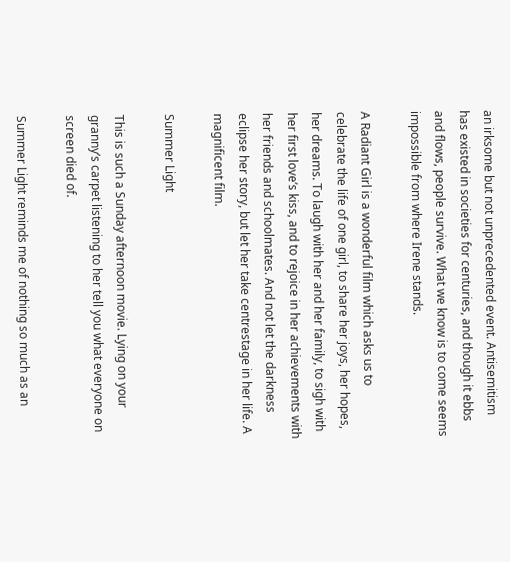an irksome but not unprecedented event. Antisemitism has existed in societies for centuries, and though it ebbs and flows, people survive. What we know is to come seems impossible from where Irene stands.

A Radiant Girl is a wonderful film which asks us to celebrate the life of one girl, to share her joys, her hopes, her dreams. To laugh with her and her family, to sigh with her first love’s kiss, and to rejoice in her achievements with her friends and schoolmates. And not let the darkness eclipse her story, but let her take centrestage in her life. A magnificent film.

Summer Light

This is such a Sunday afternoon movie. Lying on your granny’s carpet listening to her tell you what everyone on screen died of.

Summer Light reminds me of nothing so much as an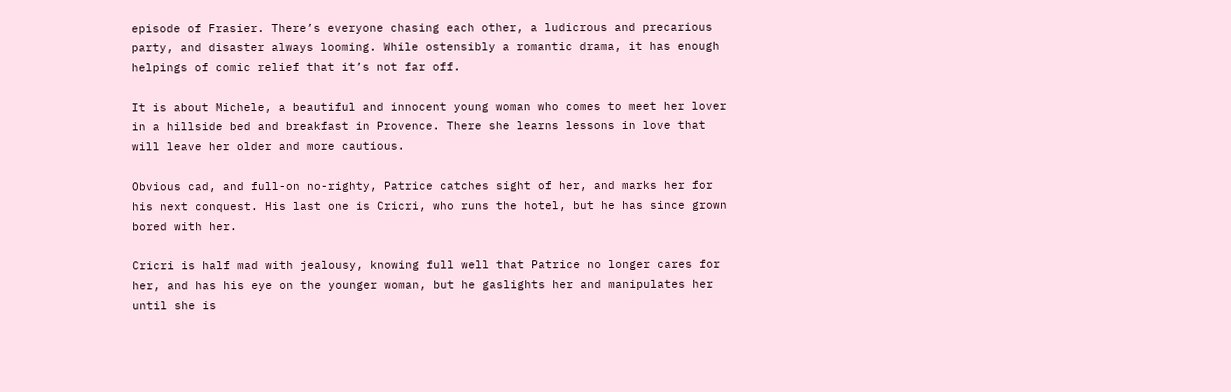episode of Frasier. There’s everyone chasing each other, a ludicrous and precarious party, and disaster always looming. While ostensibly a romantic drama, it has enough helpings of comic relief that it’s not far off.

It is about Michele, a beautiful and innocent young woman who comes to meet her lover in a hillside bed and breakfast in Provence. There she learns lessons in love that will leave her older and more cautious.

Obvious cad, and full-on no-righty, Patrice catches sight of her, and marks her for his next conquest. His last one is Cricri, who runs the hotel, but he has since grown bored with her.

Cricri is half mad with jealousy, knowing full well that Patrice no longer cares for her, and has his eye on the younger woman, but he gaslights her and manipulates her until she is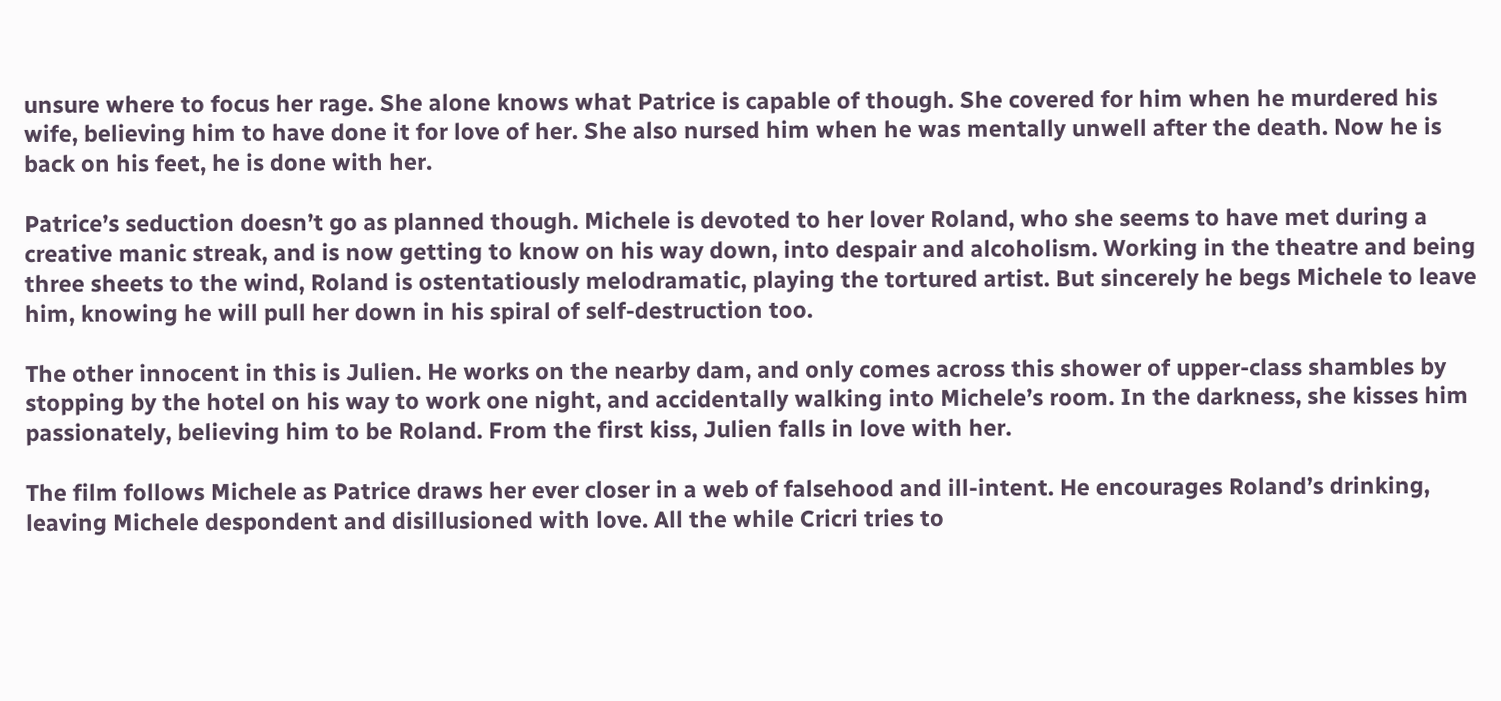unsure where to focus her rage. She alone knows what Patrice is capable of though. She covered for him when he murdered his wife, believing him to have done it for love of her. She also nursed him when he was mentally unwell after the death. Now he is back on his feet, he is done with her.

Patrice’s seduction doesn’t go as planned though. Michele is devoted to her lover Roland, who she seems to have met during a creative manic streak, and is now getting to know on his way down, into despair and alcoholism. Working in the theatre and being three sheets to the wind, Roland is ostentatiously melodramatic, playing the tortured artist. But sincerely he begs Michele to leave him, knowing he will pull her down in his spiral of self-destruction too.

The other innocent in this is Julien. He works on the nearby dam, and only comes across this shower of upper-class shambles by stopping by the hotel on his way to work one night, and accidentally walking into Michele’s room. In the darkness, she kisses him passionately, believing him to be Roland. From the first kiss, Julien falls in love with her.

The film follows Michele as Patrice draws her ever closer in a web of falsehood and ill-intent. He encourages Roland’s drinking, leaving Michele despondent and disillusioned with love. All the while Cricri tries to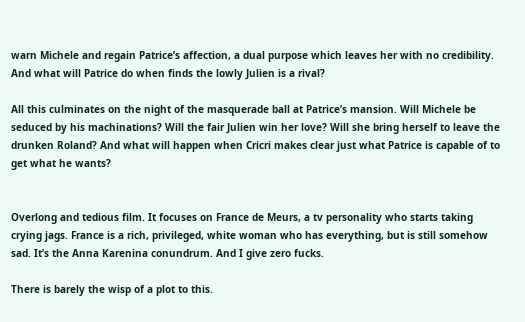warn Michele and regain Patrice’s affection, a dual purpose which leaves her with no credibility. And what will Patrice do when finds the lowly Julien is a rival?

All this culminates on the night of the masquerade ball at Patrice’s mansion. Will Michele be seduced by his machinations? Will the fair Julien win her love? Will she bring herself to leave the drunken Roland? And what will happen when Cricri makes clear just what Patrice is capable of to get what he wants?


Overlong and tedious film. It focuses on France de Meurs, a tv personality who starts taking crying jags. France is a rich, privileged, white woman who has everything, but is still somehow sad. It’s the Anna Karenina conundrum. And I give zero fucks.

There is barely the wisp of a plot to this.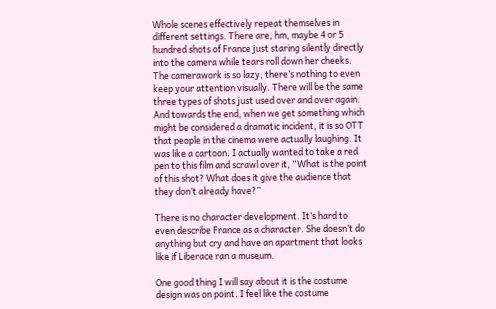Whole scenes effectively repeat themselves in different settings. There are, hm, maybe 4 or 5 hundred shots of France just staring silently directly into the camera while tears roll down her cheeks. The camerawork is so lazy, there’s nothing to even keep your attention visually. There will be the same three types of shots just used over and over again. And towards the end, when we get something which might be considered a dramatic incident, it is so OTT that people in the cinema were actually laughing. It was like a cartoon. I actually wanted to take a red pen to this film and scrawl over it, “What is the point of this shot? What does it give the audience that they don’t already have?”

There is no character development. It’s hard to even describe France as a character. She doesn’t do anything but cry and have an apartment that looks like if Liberace ran a museum.

One good thing I will say about it is the costume design was on point. I feel like the costume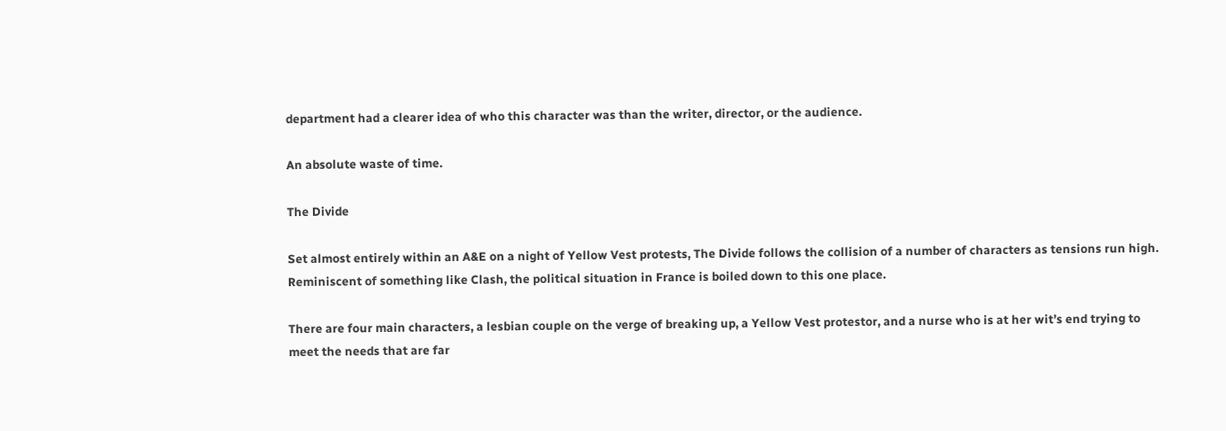department had a clearer idea of who this character was than the writer, director, or the audience.

An absolute waste of time.

The Divide

Set almost entirely within an A&E on a night of Yellow Vest protests, The Divide follows the collision of a number of characters as tensions run high. Reminiscent of something like Clash, the political situation in France is boiled down to this one place.

There are four main characters, a lesbian couple on the verge of breaking up, a Yellow Vest protestor, and a nurse who is at her wit’s end trying to meet the needs that are far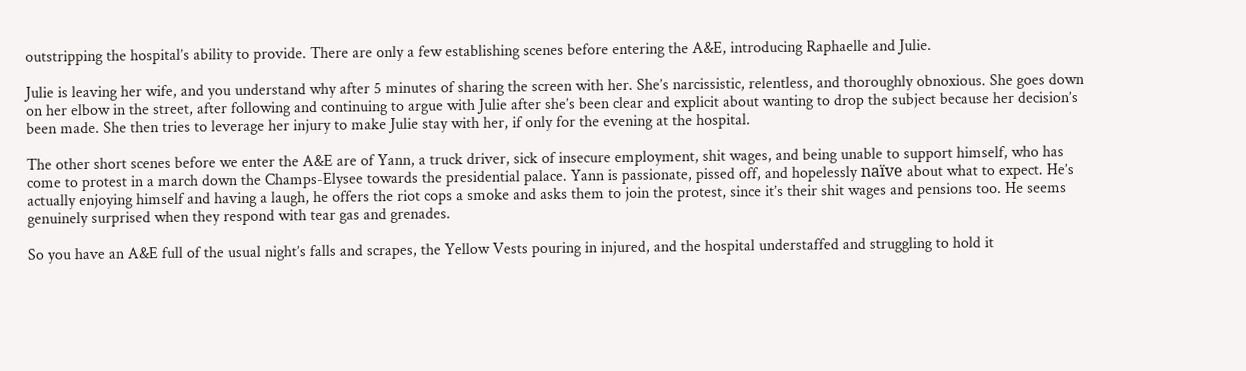outstripping the hospital’s ability to provide. There are only a few establishing scenes before entering the A&E, introducing Raphaelle and Julie.

Julie is leaving her wife, and you understand why after 5 minutes of sharing the screen with her. She’s narcissistic, relentless, and thoroughly obnoxious. She goes down on her elbow in the street, after following and continuing to argue with Julie after she’s been clear and explicit about wanting to drop the subject because her decision’s been made. She then tries to leverage her injury to make Julie stay with her, if only for the evening at the hospital.

The other short scenes before we enter the A&E are of Yann, a truck driver, sick of insecure employment, shit wages, and being unable to support himself, who has come to protest in a march down the Champs-Elysee towards the presidential palace. Yann is passionate, pissed off, and hopelessly naïve about what to expect. He’s actually enjoying himself and having a laugh, he offers the riot cops a smoke and asks them to join the protest, since it’s their shit wages and pensions too. He seems genuinely surprised when they respond with tear gas and grenades.

So you have an A&E full of the usual night’s falls and scrapes, the Yellow Vests pouring in injured, and the hospital understaffed and struggling to hold it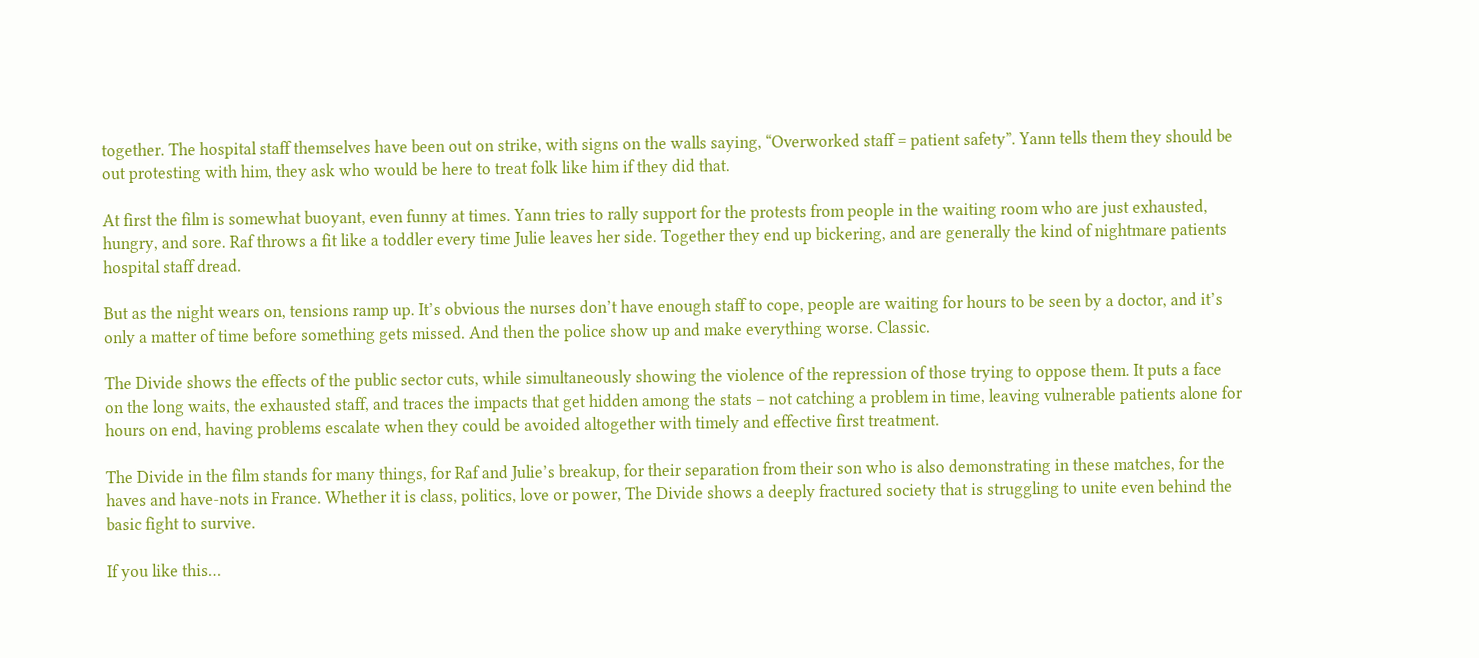together. The hospital staff themselves have been out on strike, with signs on the walls saying, “Overworked staff = patient safety”. Yann tells them they should be out protesting with him, they ask who would be here to treat folk like him if they did that.

At first the film is somewhat buoyant, even funny at times. Yann tries to rally support for the protests from people in the waiting room who are just exhausted, hungry, and sore. Raf throws a fit like a toddler every time Julie leaves her side. Together they end up bickering, and are generally the kind of nightmare patients hospital staff dread.

But as the night wears on, tensions ramp up. It’s obvious the nurses don’t have enough staff to cope, people are waiting for hours to be seen by a doctor, and it’s only a matter of time before something gets missed. And then the police show up and make everything worse. Classic.

The Divide shows the effects of the public sector cuts, while simultaneously showing the violence of the repression of those trying to oppose them. It puts a face on the long waits, the exhausted staff, and traces the impacts that get hidden among the stats – not catching a problem in time, leaving vulnerable patients alone for hours on end, having problems escalate when they could be avoided altogether with timely and effective first treatment.

The Divide in the film stands for many things, for Raf and Julie’s breakup, for their separation from their son who is also demonstrating in these matches, for the haves and have-nots in France. Whether it is class, politics, love or power, The Divide shows a deeply fractured society that is struggling to unite even behind the basic fight to survive.

If you like this…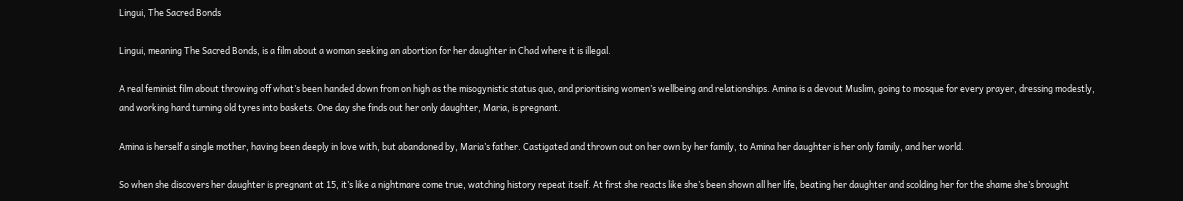Lingui, The Sacred Bonds

Lingui, meaning The Sacred Bonds, is a film about a woman seeking an abortion for her daughter in Chad where it is illegal.

A real feminist film about throwing off what’s been handed down from on high as the misogynistic status quo, and prioritising women’s wellbeing and relationships. Amina is a devout Muslim, going to mosque for every prayer, dressing modestly, and working hard turning old tyres into baskets. One day she finds out her only daughter, Maria, is pregnant.

Amina is herself a single mother, having been deeply in love with, but abandoned by, Maria’s father. Castigated and thrown out on her own by her family, to Amina her daughter is her only family, and her world.

So when she discovers her daughter is pregnant at 15, it’s like a nightmare come true, watching history repeat itself. At first she reacts like she’s been shown all her life, beating her daughter and scolding her for the shame she’s brought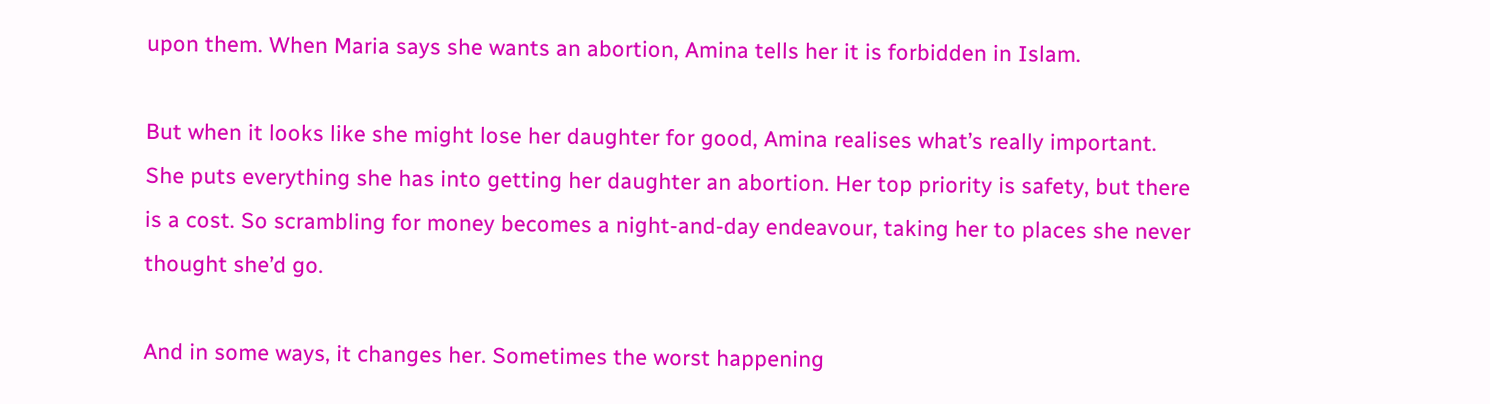upon them. When Maria says she wants an abortion, Amina tells her it is forbidden in Islam.

But when it looks like she might lose her daughter for good, Amina realises what’s really important. She puts everything she has into getting her daughter an abortion. Her top priority is safety, but there is a cost. So scrambling for money becomes a night-and-day endeavour, taking her to places she never thought she’d go.

And in some ways, it changes her. Sometimes the worst happening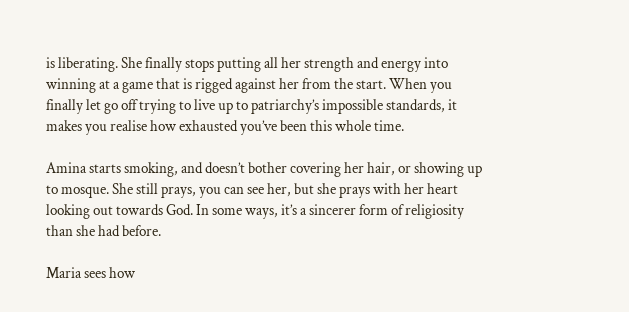is liberating. She finally stops putting all her strength and energy into winning at a game that is rigged against her from the start. When you finally let go off trying to live up to patriarchy’s impossible standards, it makes you realise how exhausted you’ve been this whole time.

Amina starts smoking, and doesn’t bother covering her hair, or showing up to mosque. She still prays, you can see her, but she prays with her heart looking out towards God. In some ways, it’s a sincerer form of religiosity than she had before.

Maria sees how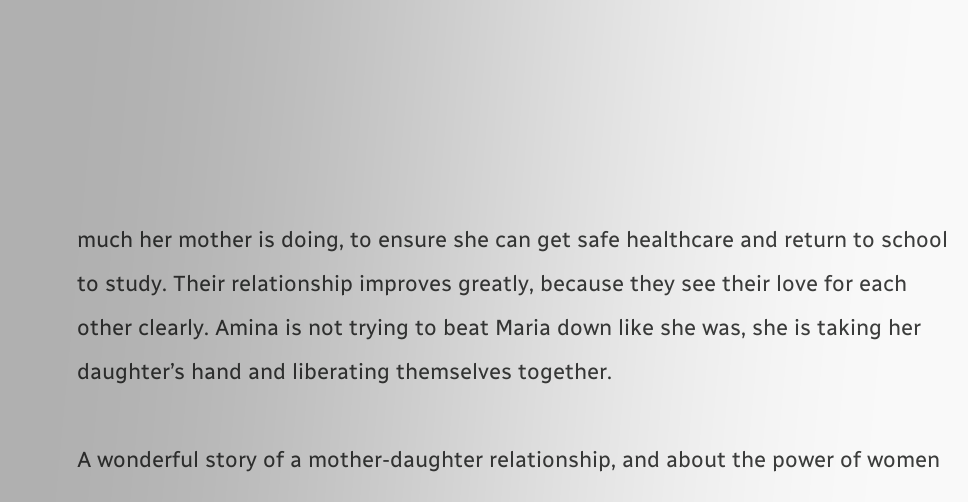much her mother is doing, to ensure she can get safe healthcare and return to school to study. Their relationship improves greatly, because they see their love for each other clearly. Amina is not trying to beat Maria down like she was, she is taking her daughter’s hand and liberating themselves together.

A wonderful story of a mother-daughter relationship, and about the power of women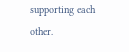supporting each other.